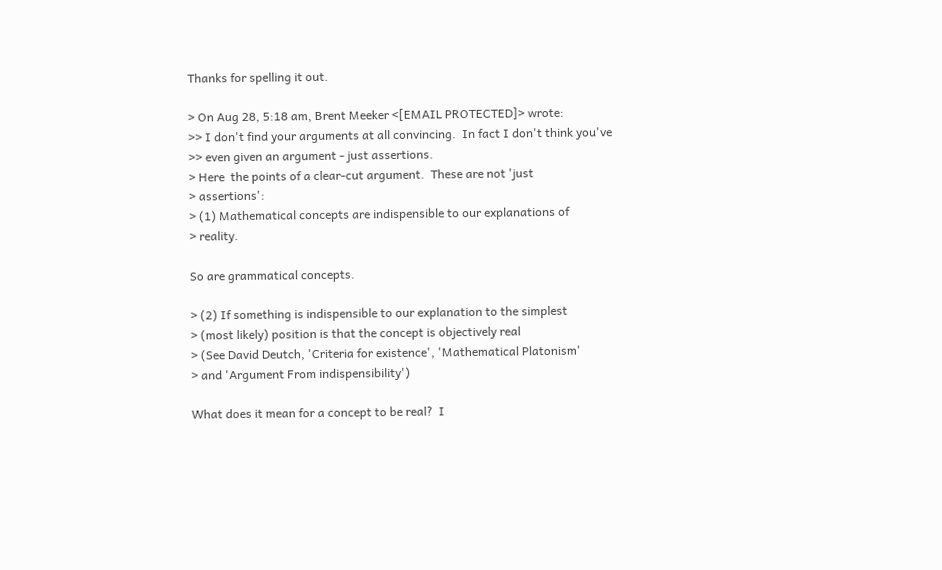Thanks for spelling it out.

> On Aug 28, 5:18 am, Brent Meeker <[EMAIL PROTECTED]> wrote:
>> I don't find your arguments at all convincing.  In fact I don't think you've
>> even given an argument - just assertions.
> Here  the points of a clear-cut argument.  These are not 'just
> assertions':
> (1) Mathematical concepts are indispensible to our explanations of
> reality.

So are grammatical concepts.

> (2) If something is indispensible to our explanation to the simplest
> (most likely) position is that the concept is objectively real
> (See David Deutch, 'Criteria for existence', 'Mathematical Platonism'
> and 'Argument From indispensibility')

What does it mean for a concept to be real?  I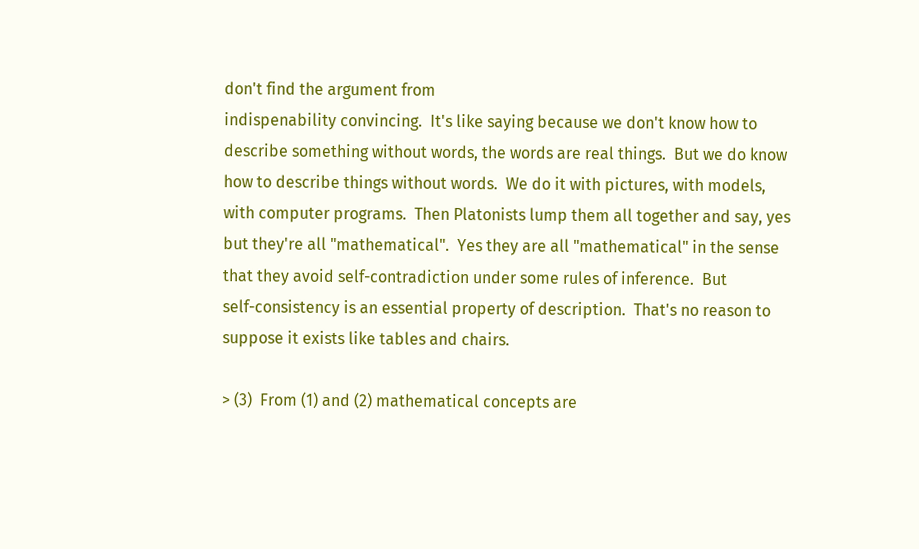don't find the argument from
indispenability convincing.  It's like saying because we don't know how to
describe something without words, the words are real things.  But we do know
how to describe things without words.  We do it with pictures, with models,
with computer programs.  Then Platonists lump them all together and say, yes
but they're all "mathematical".  Yes they are all "mathematical" in the sense
that they avoid self-contradiction under some rules of inference.  But
self-consistency is an essential property of description.  That's no reason to
suppose it exists like tables and chairs.

> (3)  From (1) and (2) mathematical concepts are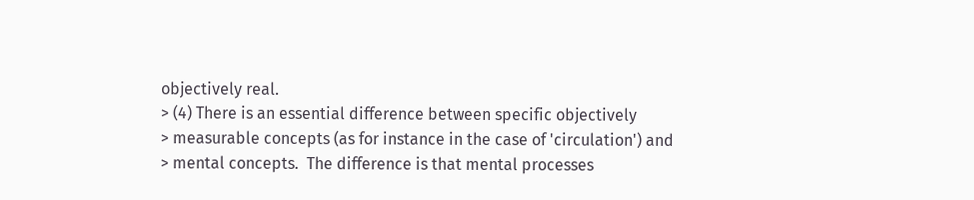objectively real.
> (4) There is an essential difference between specific objectively
> measurable concepts (as for instance in the case of 'circulation') and
> mental concepts.  The difference is that mental processes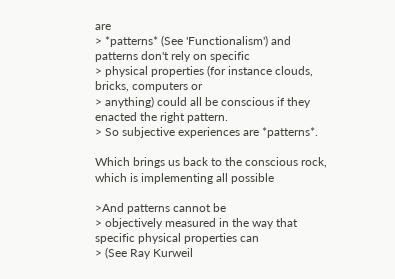are
> *patterns* (See 'Functionalism') and patterns don't rely on specific
> physical properties (for instance clouds, bricks, computers or
> anything) could all be conscious if they enacted the right pattern.
> So subjective experiences are *patterns*.

Which brings us back to the conscious rock, which is implementing all possible

>And patterns cannot be
> objectively measured in the way that specific physical properties can
> (See Ray Kurweil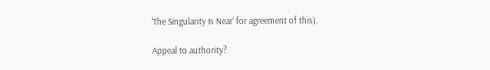'The Singularity Is Near' for agreement of this).

Appeal to authority?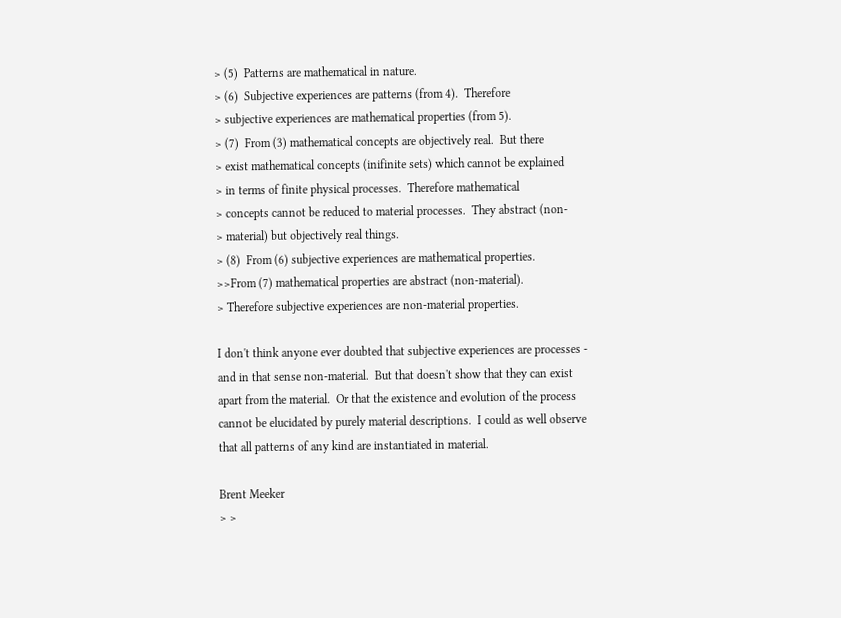> (5)  Patterns are mathematical in nature.
> (6)  Subjective experiences are patterns (from 4).  Therefore
> subjective experiences are mathematical properties (from 5).
> (7)  From (3) mathematical concepts are objectively real.  But there
> exist mathematical concepts (inifinite sets) which cannot be explained
> in terms of finite physical processes.  Therefore mathematical
> concepts cannot be reduced to material processes.  They abstract (non-
> material) but objectively real things.
> (8)  From (6) subjective experiences are mathematical properties.
>>From (7) mathematical properties are abstract (non-material).
> Therefore subjective experiences are non-material properties.

I don't think anyone ever doubted that subjective experiences are processes -
and in that sense non-material.  But that doesn't show that they can exist
apart from the material.  Or that the existence and evolution of the process
cannot be elucidated by purely material descriptions.  I could as well observe
that all patterns of any kind are instantiated in material.

Brent Meeker
> >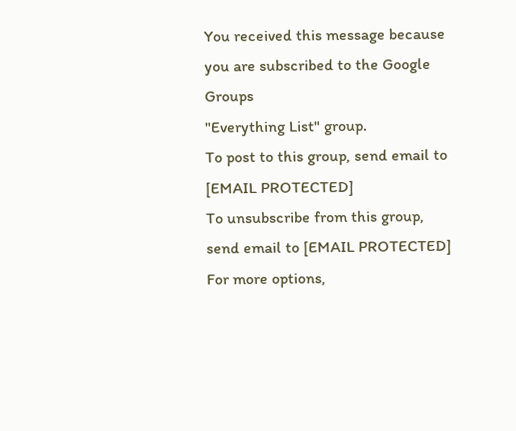You received this message because you are subscribed to the Google Groups
"Everything List" group.
To post to this group, send email to [EMAIL PROTECTED]
To unsubscribe from this group, send email to [EMAIL PROTECTED]
For more options,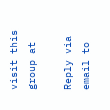visit this group at

Reply via email to